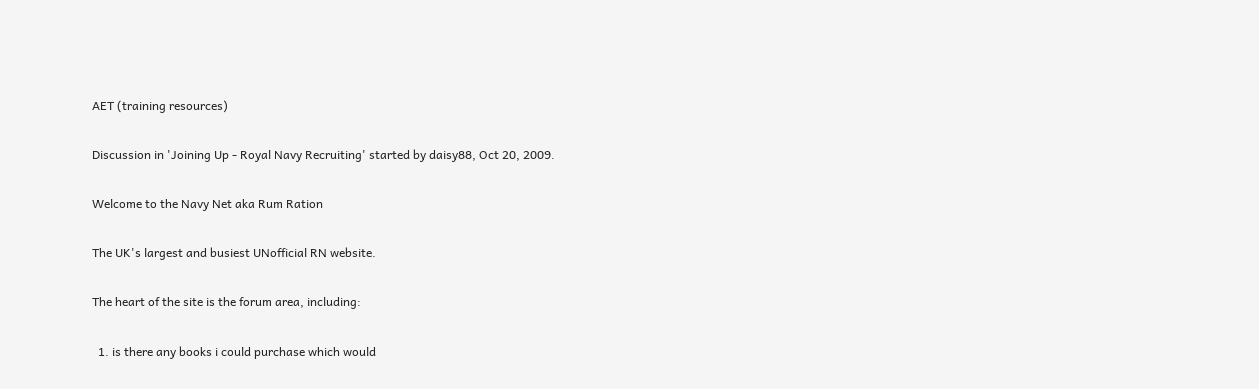AET (training resources)

Discussion in 'Joining Up - Royal Navy Recruiting' started by daisy88, Oct 20, 2009.

Welcome to the Navy Net aka Rum Ration

The UK's largest and busiest UNofficial RN website.

The heart of the site is the forum area, including:

  1. is there any books i could purchase which would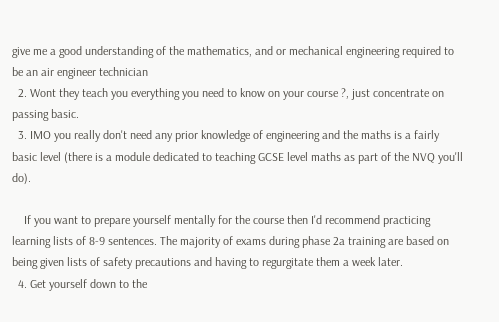give me a good understanding of the mathematics, and or mechanical engineering required to be an air engineer technician
  2. Wont they teach you everything you need to know on your course ?, just concentrate on passing basic.
  3. IMO you really don't need any prior knowledge of engineering and the maths is a fairly basic level (there is a module dedicated to teaching GCSE level maths as part of the NVQ you'll do).

    If you want to prepare yourself mentally for the course then I'd recommend practicing learning lists of 8-9 sentences. The majority of exams during phase 2a training are based on being given lists of safety precautions and having to regurgitate them a week later.
  4. Get yourself down to the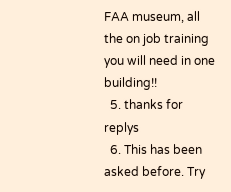FAA museum, all the on job training you will need in one building!!
  5. thanks for replys
  6. This has been asked before. Try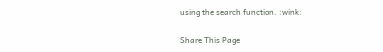using the search function. :wink:

Share This Page